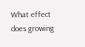What effect does growing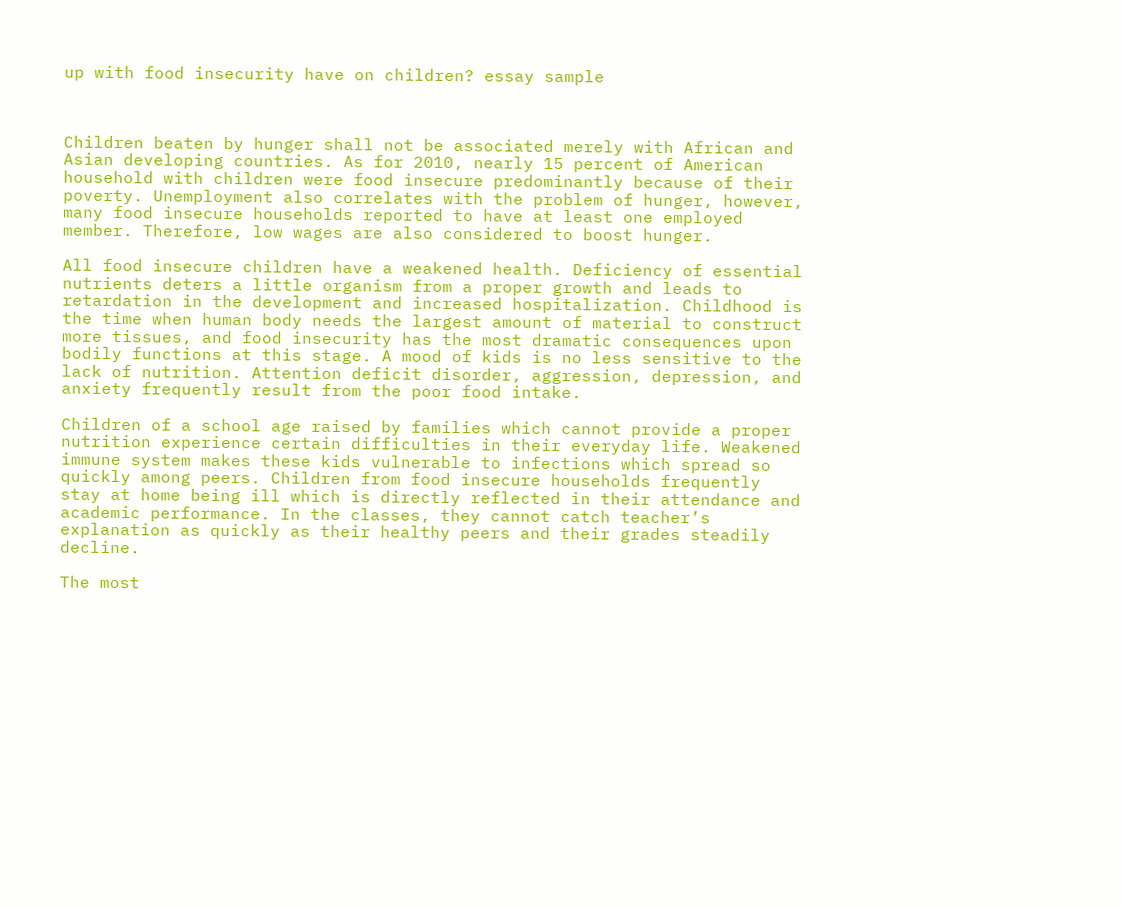up with food insecurity have on children? essay sample



Children beaten by hunger shall not be associated merely with African and Asian developing countries. As for 2010, nearly 15 percent of American household with children were food insecure predominantly because of their poverty. Unemployment also correlates with the problem of hunger, however, many food insecure households reported to have at least one employed member. Therefore, low wages are also considered to boost hunger.

All food insecure children have a weakened health. Deficiency of essential nutrients deters a little organism from a proper growth and leads to retardation in the development and increased hospitalization. Childhood is the time when human body needs the largest amount of material to construct more tissues, and food insecurity has the most dramatic consequences upon bodily functions at this stage. A mood of kids is no less sensitive to the lack of nutrition. Attention deficit disorder, aggression, depression, and anxiety frequently result from the poor food intake.

Children of a school age raised by families which cannot provide a proper nutrition experience certain difficulties in their everyday life. Weakened immune system makes these kids vulnerable to infections which spread so quickly among peers. Children from food insecure households frequently stay at home being ill which is directly reflected in their attendance and academic performance. In the classes, they cannot catch teacher’s explanation as quickly as their healthy peers and their grades steadily decline.

The most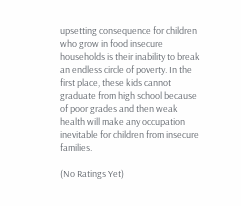upsetting consequence for children who grow in food insecure households is their inability to break an endless circle of poverty. In the first place, these kids cannot graduate from high school because of poor grades and then weak health will make any occupation inevitable for children from insecure families.

(No Ratings Yet)